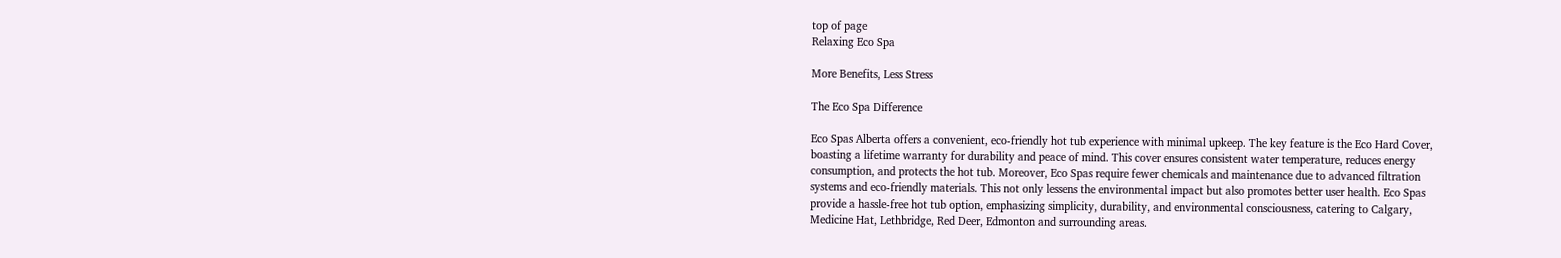top of page
Relaxing Eco Spa

More Benefits, Less Stress

The Eco Spa Difference

Eco Spas Alberta offers a convenient, eco-friendly hot tub experience with minimal upkeep. The key feature is the Eco Hard Cover, boasting a lifetime warranty for durability and peace of mind. This cover ensures consistent water temperature, reduces energy consumption, and protects the hot tub. Moreover, Eco Spas require fewer chemicals and maintenance due to advanced filtration systems and eco-friendly materials. This not only lessens the environmental impact but also promotes better user health. Eco Spas provide a hassle-free hot tub option, emphasizing simplicity, durability, and environmental consciousness, catering to Calgary, Medicine Hat, Lethbridge, Red Deer, Edmonton and surrounding areas.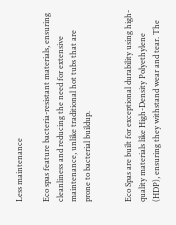Less maintenance

Eco spas feature bacteria-resistant materials, ensuring cleanliness and reducing the need for extensive maintenance, unlike traditional hot tubs that are prone to bacterial buildup.


Eco Spas are built for exceptional durability using high-quality materials like High-Density Polyethylene (HDP), ensuring they withstand wear and tear. The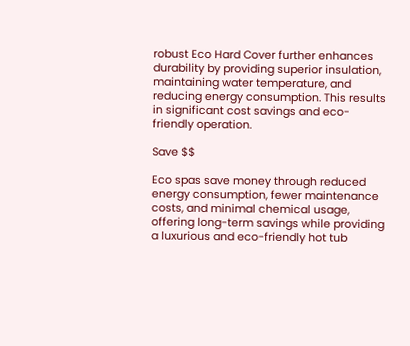robust Eco Hard Cover further enhances durability by providing superior insulation, maintaining water temperature, and reducing energy consumption. This results in significant cost savings and eco-friendly operation.

Save $$

Eco spas save money through reduced energy consumption, fewer maintenance costs, and minimal chemical usage, offering long-term savings while providing a luxurious and eco-friendly hot tub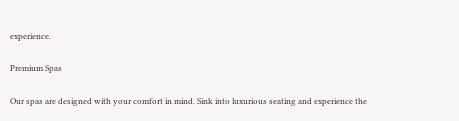experience.

Premium Spas

Our spas are designed with your comfort in mind. Sink into luxurious seating and experience the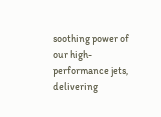soothing power of our high-performance jets, delivering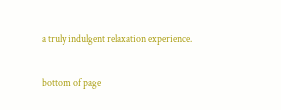a truly indulgent relaxation experience.

bottom of page